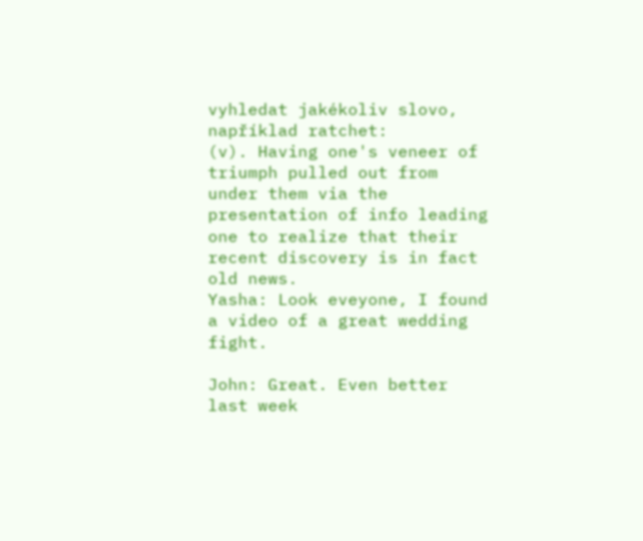vyhledat jakékoliv slovo, například ratchet:
(v). Having one's veneer of triumph pulled out from under them via the presentation of info leading one to realize that their recent discovery is in fact old news.
Yasha: Look eveyone, I found a video of a great wedding fight.

John: Great. Even better last week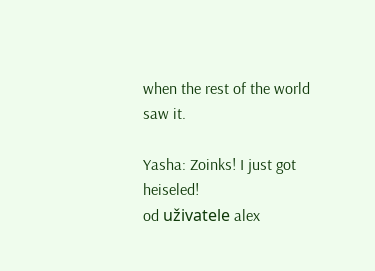when the rest of the world saw it.

Yasha: Zoinks! I just got heiseled!
od uživatele alex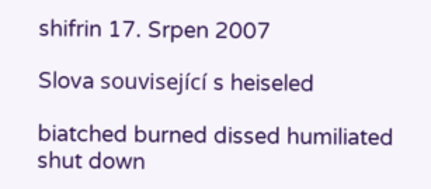shifrin 17. Srpen 2007

Slova související s heiseled

biatched burned dissed humiliated shut down